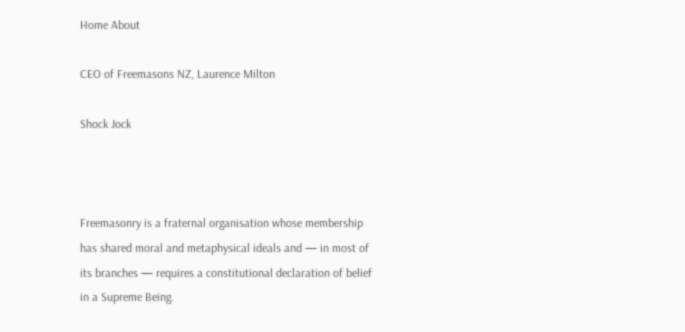Home About

CEO of Freemasons NZ, Laurence Milton

Shock Jock



Freemasonry is a fraternal organisation whose membership has shared moral and metaphysical ideals and — in most of its branches — requires a constitutional declaration of belief in a Supreme Being.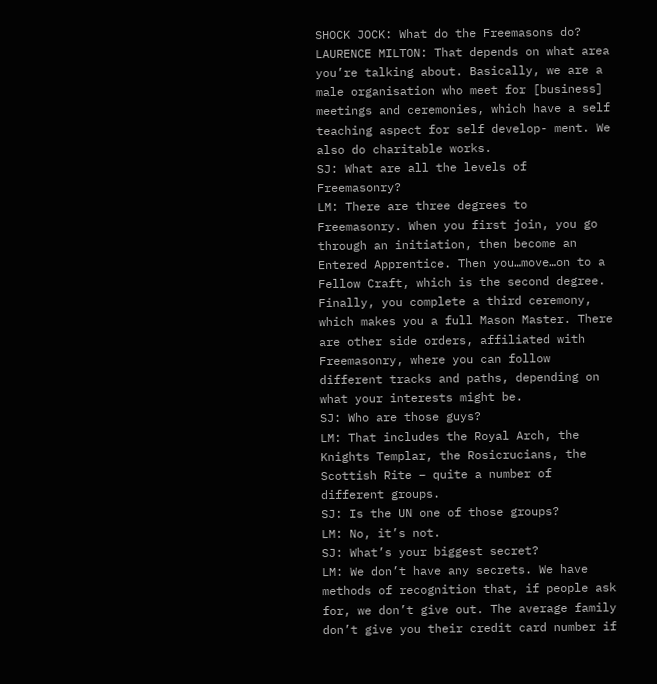SHOCK JOCK: What do the Freemasons do?
LAURENCE MILTON: That depends on what area you’re talking about. Basically, we are a male organisation who meet for [business] meetings and ceremonies, which have a self teaching aspect for self develop- ment. We also do charitable works.
SJ: What are all the levels of Freemasonry?
LM: There are three degrees to Freemasonry. When you first join, you go through an initiation, then become an Entered Apprentice. Then you…move…on to a Fellow Craft, which is the second degree. Finally, you complete a third ceremony, which makes you a full Mason Master. There are other side orders, affiliated with Freemasonry, where you can follow different tracks and paths, depending on what your interests might be.
SJ: Who are those guys?
LM: That includes the Royal Arch, the Knights Templar, the Rosicrucians, the Scottish Rite – quite a number of different groups.
SJ: Is the UN one of those groups?
LM: No, it’s not.
SJ: What’s your biggest secret?
LM: We don’t have any secrets. We have methods of recognition that, if people ask for, we don’t give out. The average family don’t give you their credit card number if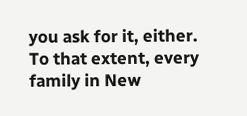you ask for it, either. To that extent, every family in New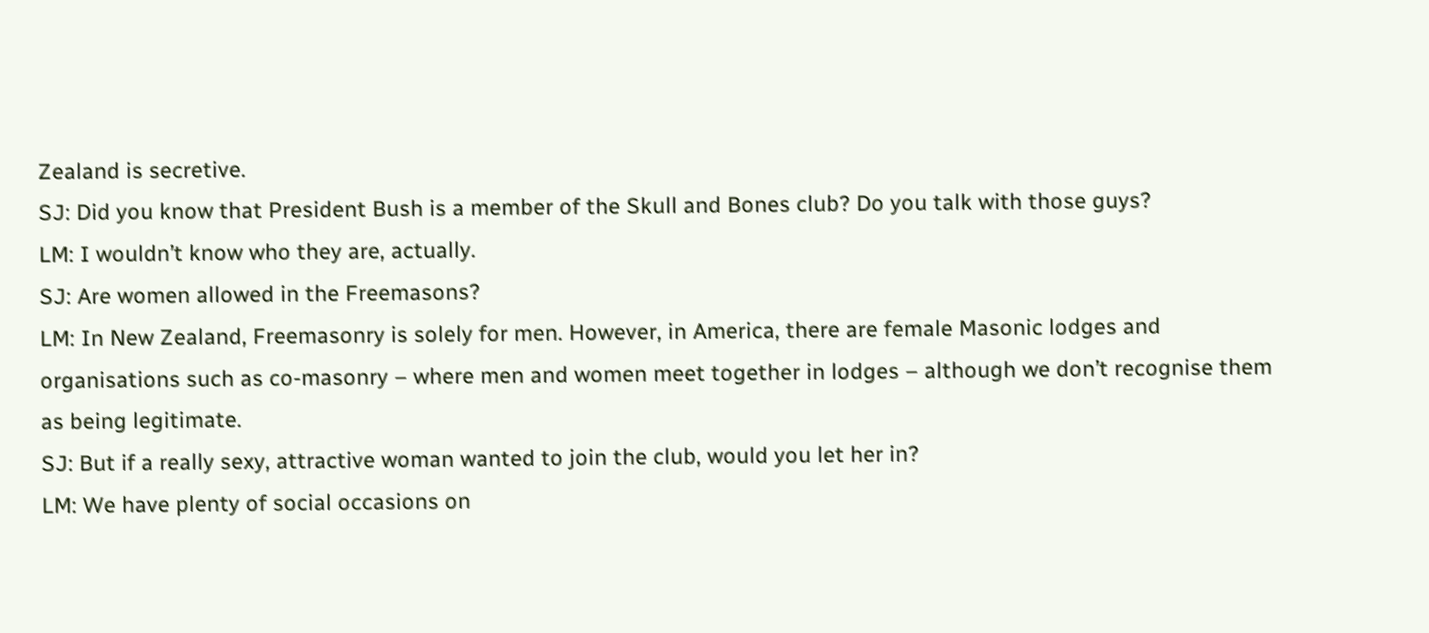Zealand is secretive.
SJ: Did you know that President Bush is a member of the Skull and Bones club? Do you talk with those guys?
LM: I wouldn’t know who they are, actually.
SJ: Are women allowed in the Freemasons?
LM: In New Zealand, Freemasonry is solely for men. However, in America, there are female Masonic lodges and organisations such as co-masonry – where men and women meet together in lodges – although we don’t recognise them as being legitimate.
SJ: But if a really sexy, attractive woman wanted to join the club, would you let her in?
LM: We have plenty of social occasions on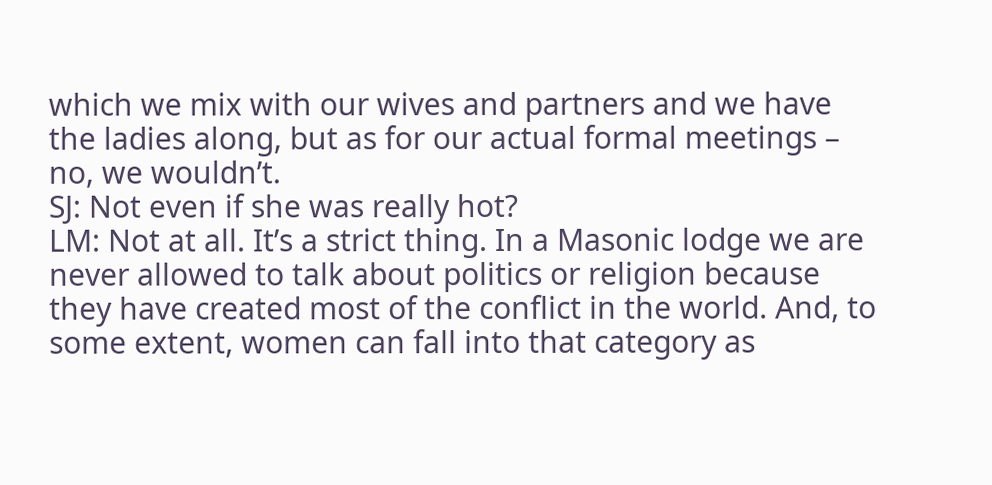which we mix with our wives and partners and we have the ladies along, but as for our actual formal meetings – no, we wouldn’t.
SJ: Not even if she was really hot?
LM: Not at all. It’s a strict thing. In a Masonic lodge we are never allowed to talk about politics or religion because they have created most of the conflict in the world. And, to some extent, women can fall into that category as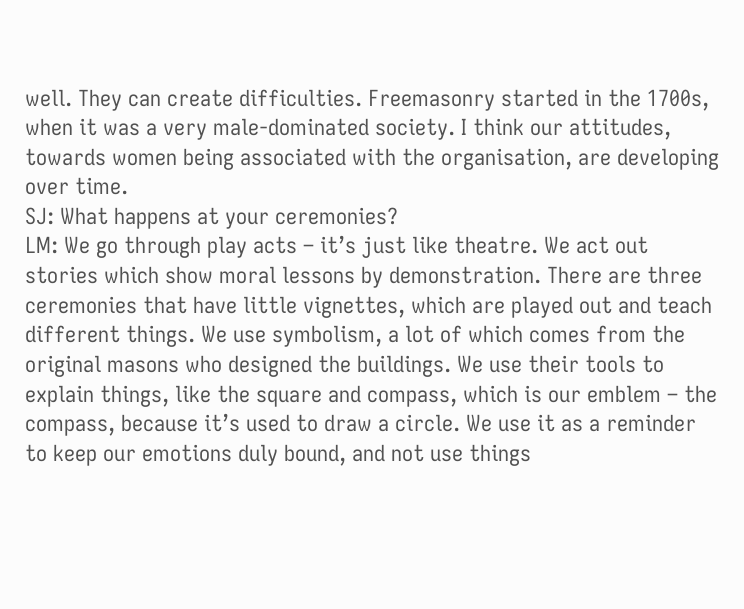well. They can create difficulties. Freemasonry started in the 1700s, when it was a very male-dominated society. I think our attitudes, towards women being associated with the organisation, are developing over time.
SJ: What happens at your ceremonies?
LM: We go through play acts – it’s just like theatre. We act out stories which show moral lessons by demonstration. There are three ceremonies that have little vignettes, which are played out and teach different things. We use symbolism, a lot of which comes from the original masons who designed the buildings. We use their tools to explain things, like the square and compass, which is our emblem – the compass, because it’s used to draw a circle. We use it as a reminder to keep our emotions duly bound, and not use things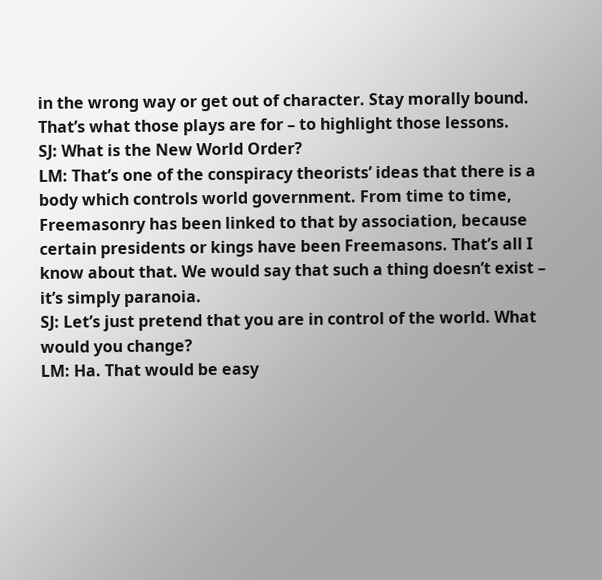in the wrong way or get out of character. Stay morally bound. That’s what those plays are for – to highlight those lessons.
SJ: What is the New World Order?
LM: That’s one of the conspiracy theorists’ ideas that there is a body which controls world government. From time to time, Freemasonry has been linked to that by association, because certain presidents or kings have been Freemasons. That’s all I know about that. We would say that such a thing doesn’t exist – it’s simply paranoia.
SJ: Let’s just pretend that you are in control of the world. What would you change?
LM: Ha. That would be easy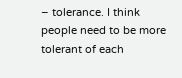– tolerance. I think people need to be more tolerant of each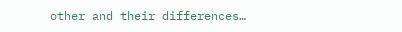other and their differences…